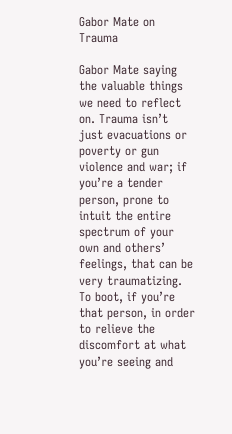Gabor Mate on Trauma

Gabor Mate saying the valuable things we need to reflect on. Trauma isn’t just evacuations or poverty or gun violence and war; if you’re a tender person, prone to intuit the entire spectrum of your own and others’ feelings, that can be very traumatizing. To boot, if you’re that person, in order to relieve the discomfort at what you’re seeing and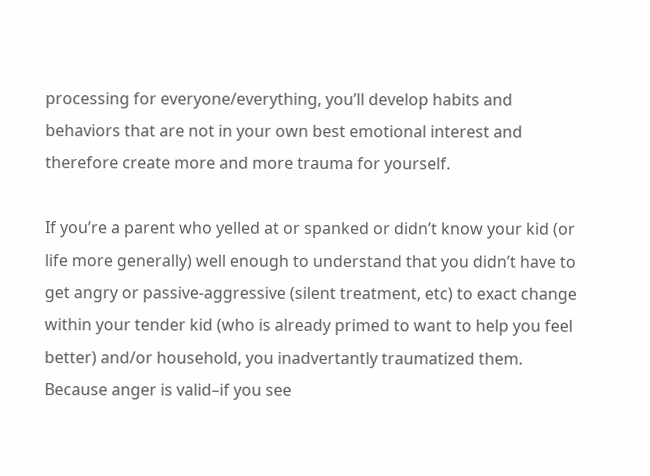processing for everyone/everything, you’ll develop habits and behaviors that are not in your own best emotional interest and therefore create more and more trauma for yourself.

If you’re a parent who yelled at or spanked or didn’t know your kid (or life more generally) well enough to understand that you didn’t have to get angry or passive-aggressive (silent treatment, etc) to exact change within your tender kid (who is already primed to want to help you feel better) and/or household, you inadvertantly traumatized them. Because anger is valid–if you see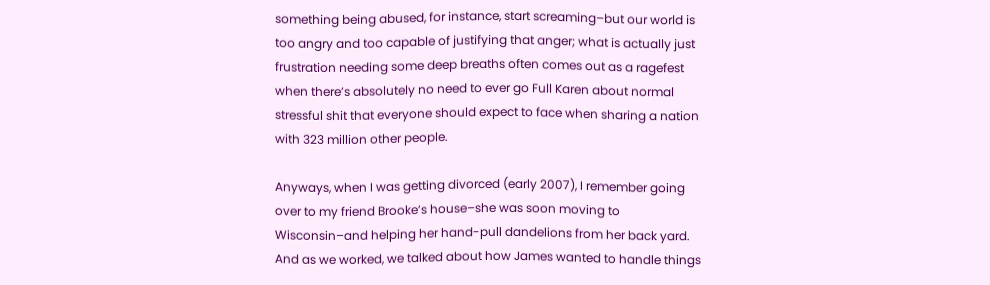something being abused, for instance, start screaming–but our world is too angry and too capable of justifying that anger; what is actually just frustration needing some deep breaths often comes out as a ragefest when there’s absolutely no need to ever go Full Karen about normal stressful shit that everyone should expect to face when sharing a nation with 323 million other people.

Anyways, when I was getting divorced (early 2007), I remember going over to my friend Brooke’s house–she was soon moving to Wisconsin–and helping her hand-pull dandelions from her back yard. And as we worked, we talked about how James wanted to handle things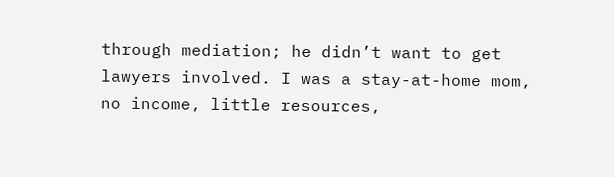through mediation; he didn’t want to get lawyers involved. I was a stay-at-home mom, no income, little resources,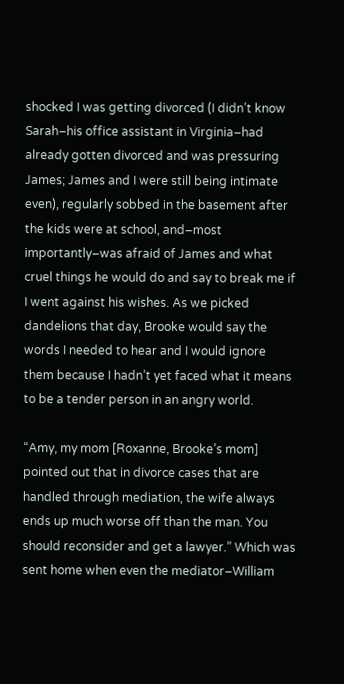shocked I was getting divorced (I didn’t know Sarah–his office assistant in Virginia–had already gotten divorced and was pressuring James; James and I were still being intimate even), regularly sobbed in the basement after the kids were at school, and–most importantly–was afraid of James and what cruel things he would do and say to break me if I went against his wishes. As we picked dandelions that day, Brooke would say the words I needed to hear and I would ignore them because I hadn’t yet faced what it means to be a tender person in an angry world.

“Amy, my mom [Roxanne, Brooke’s mom] pointed out that in divorce cases that are handled through mediation, the wife always ends up much worse off than the man. You should reconsider and get a lawyer.” Which was sent home when even the mediator–William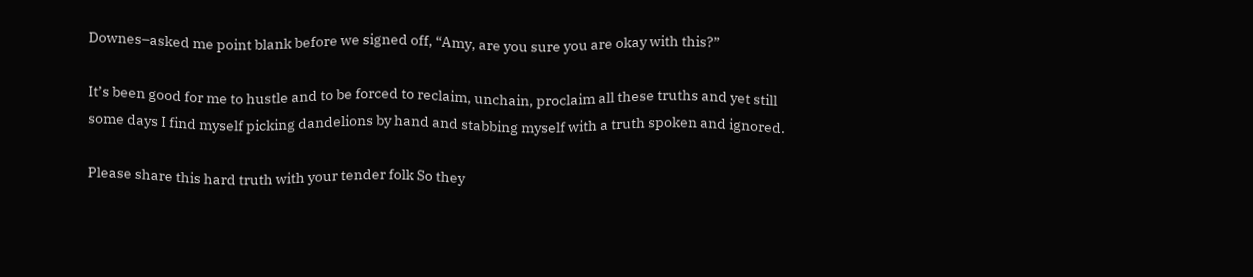Downes–asked me point blank before we signed off, “Amy, are you sure you are okay with this?”

It’s been good for me to hustle and to be forced to reclaim, unchain, proclaim all these truths and yet still some days I find myself picking dandelions by hand and stabbing myself with a truth spoken and ignored.

Please share this hard truth with your tender folk So they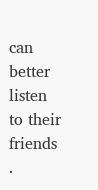can better listen to their friends .